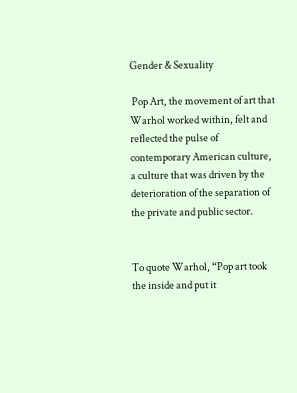Gender & Sexuality

 Pop Art, the movement of art that Warhol worked within, felt and reflected the pulse of contemporary American culture, a culture that was driven by the deterioration of the separation of the private and public sector.


To quote Warhol, “Pop art took the inside and put it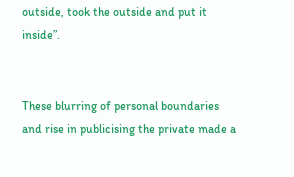outside, took the outside and put it inside”.


These blurring of personal boundaries and rise in publicising the private made a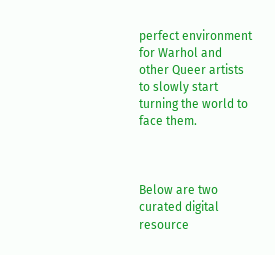perfect environment for Warhol and other Queer artists to slowly start turning the world to face them.



Below are two curated digital resource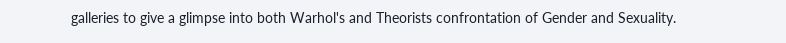galleries to give a glimpse into both Warhol's and Theorists confrontation of Gender and Sexuality.